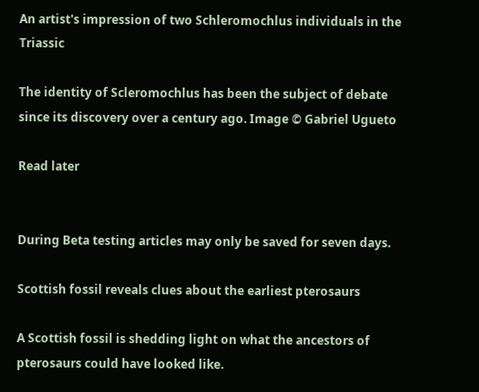An artist's impression of two Schleromochlus individuals in the Triassic

The identity of Scleromochlus has been the subject of debate since its discovery over a century ago. Image © Gabriel Ugueto

Read later


During Beta testing articles may only be saved for seven days.

Scottish fossil reveals clues about the earliest pterosaurs

A Scottish fossil is shedding light on what the ancestors of pterosaurs could have looked like.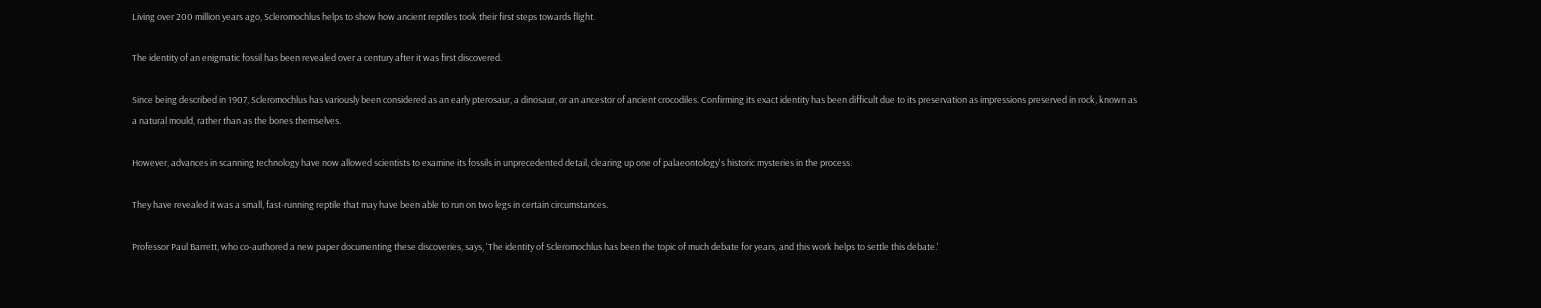Living over 200 million years ago, Scleromochlus helps to show how ancient reptiles took their first steps towards flight.

The identity of an enigmatic fossil has been revealed over a century after it was first discovered.

Since being described in 1907, Scleromochlus has variously been considered as an early pterosaur, a dinosaur, or an ancestor of ancient crocodiles. Confirming its exact identity has been difficult due to its preservation as impressions preserved in rock, known as a natural mould, rather than as the bones themselves.

However, advances in scanning technology have now allowed scientists to examine its fossils in unprecedented detail, clearing up one of palaeontology's historic mysteries in the process.

They have revealed it was a small, fast-running reptile that may have been able to run on two legs in certain circumstances.

Professor Paul Barrett, who co-authored a new paper documenting these discoveries, says, 'The identity of Scleromochlus has been the topic of much debate for years, and this work helps to settle this debate.'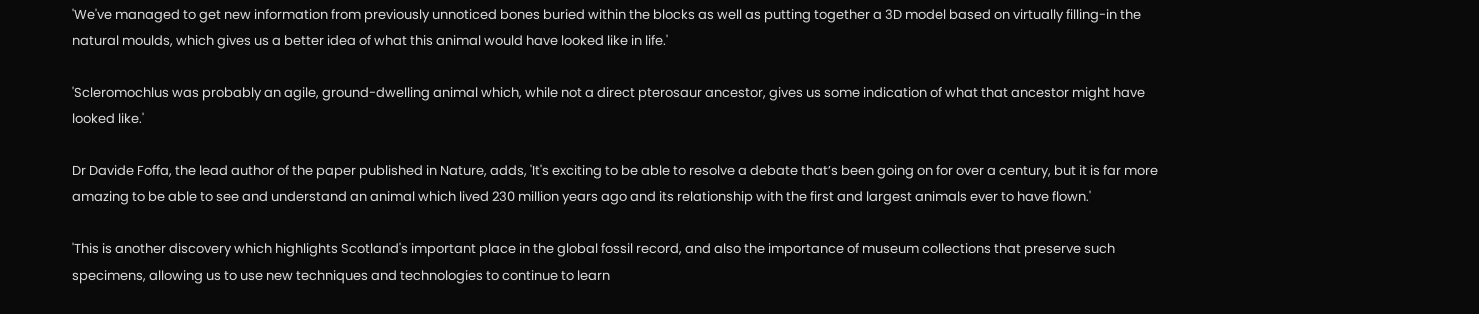'We've managed to get new information from previously unnoticed bones buried within the blocks as well as putting together a 3D model based on virtually filling-in the natural moulds, which gives us a better idea of what this animal would have looked like in life.'

'Scleromochlus was probably an agile, ground-dwelling animal which, while not a direct pterosaur ancestor, gives us some indication of what that ancestor might have looked like.'

Dr Davide Foffa, the lead author of the paper published in Nature, adds, 'It's exciting to be able to resolve a debate that’s been going on for over a century, but it is far more amazing to be able to see and understand an animal which lived 230 million years ago and its relationship with the first and largest animals ever to have flown.'

'This is another discovery which highlights Scotland's important place in the global fossil record, and also the importance of museum collections that preserve such specimens, allowing us to use new techniques and technologies to continue to learn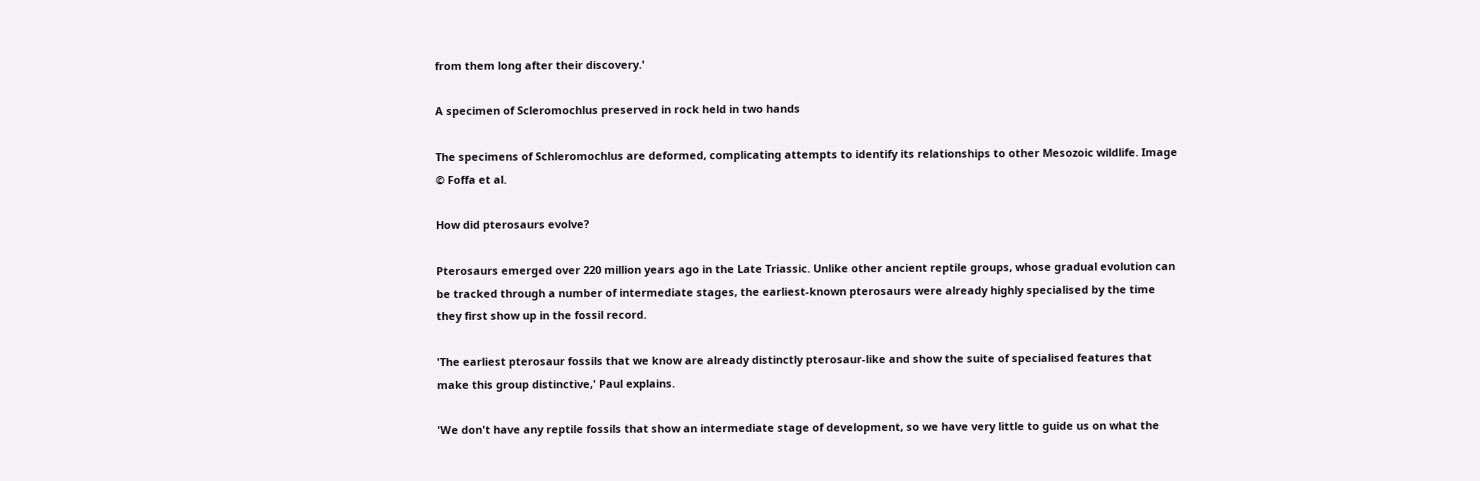from them long after their discovery.'

A specimen of Scleromochlus preserved in rock held in two hands

The specimens of Schleromochlus are deformed, complicating attempts to identify its relationships to other Mesozoic wildlife. Image © Foffa et al.

How did pterosaurs evolve?

Pterosaurs emerged over 220 million years ago in the Late Triassic. Unlike other ancient reptile groups, whose gradual evolution can be tracked through a number of intermediate stages, the earliest-known pterosaurs were already highly specialised by the time they first show up in the fossil record.

'The earliest pterosaur fossils that we know are already distinctly pterosaur-like and show the suite of specialised features that make this group distinctive,' Paul explains.

'We don't have any reptile fossils that show an intermediate stage of development, so we have very little to guide us on what the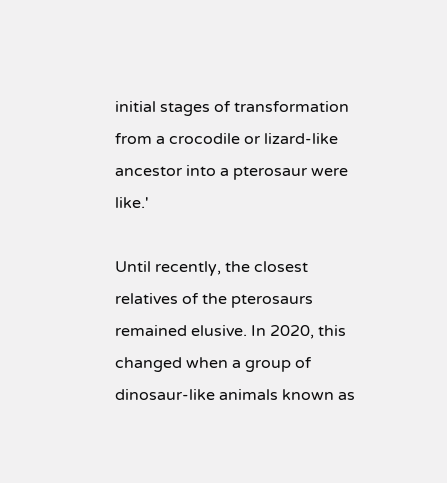initial stages of transformation from a crocodile or lizard-like ancestor into a pterosaur were like.'

Until recently, the closest relatives of the pterosaurs remained elusive. In 2020, this changed when a group of dinosaur-like animals known as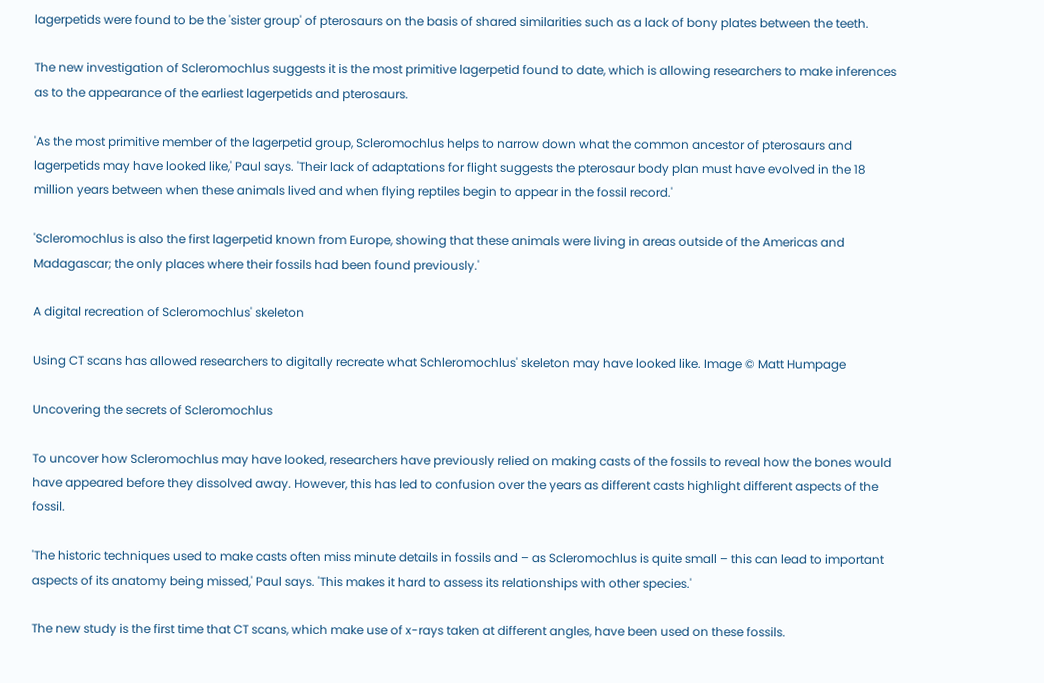lagerpetids were found to be the 'sister group' of pterosaurs on the basis of shared similarities such as a lack of bony plates between the teeth.

The new investigation of Scleromochlus suggests it is the most primitive lagerpetid found to date, which is allowing researchers to make inferences as to the appearance of the earliest lagerpetids and pterosaurs.

'As the most primitive member of the lagerpetid group, Scleromochlus helps to narrow down what the common ancestor of pterosaurs and lagerpetids may have looked like,' Paul says. 'Their lack of adaptations for flight suggests the pterosaur body plan must have evolved in the 18 million years between when these animals lived and when flying reptiles begin to appear in the fossil record.'

'Scleromochlus is also the first lagerpetid known from Europe, showing that these animals were living in areas outside of the Americas and Madagascar; the only places where their fossils had been found previously.'

A digital recreation of Scleromochlus' skeleton

Using CT scans has allowed researchers to digitally recreate what Schleromochlus' skeleton may have looked like. Image © Matt Humpage

Uncovering the secrets of Scleromochlus

To uncover how Scleromochlus may have looked, researchers have previously relied on making casts of the fossils to reveal how the bones would have appeared before they dissolved away. However, this has led to confusion over the years as different casts highlight different aspects of the fossil.

'The historic techniques used to make casts often miss minute details in fossils and – as Scleromochlus is quite small – this can lead to important aspects of its anatomy being missed,' Paul says. 'This makes it hard to assess its relationships with other species.'

The new study is the first time that CT scans, which make use of x-rays taken at different angles, have been used on these fossils.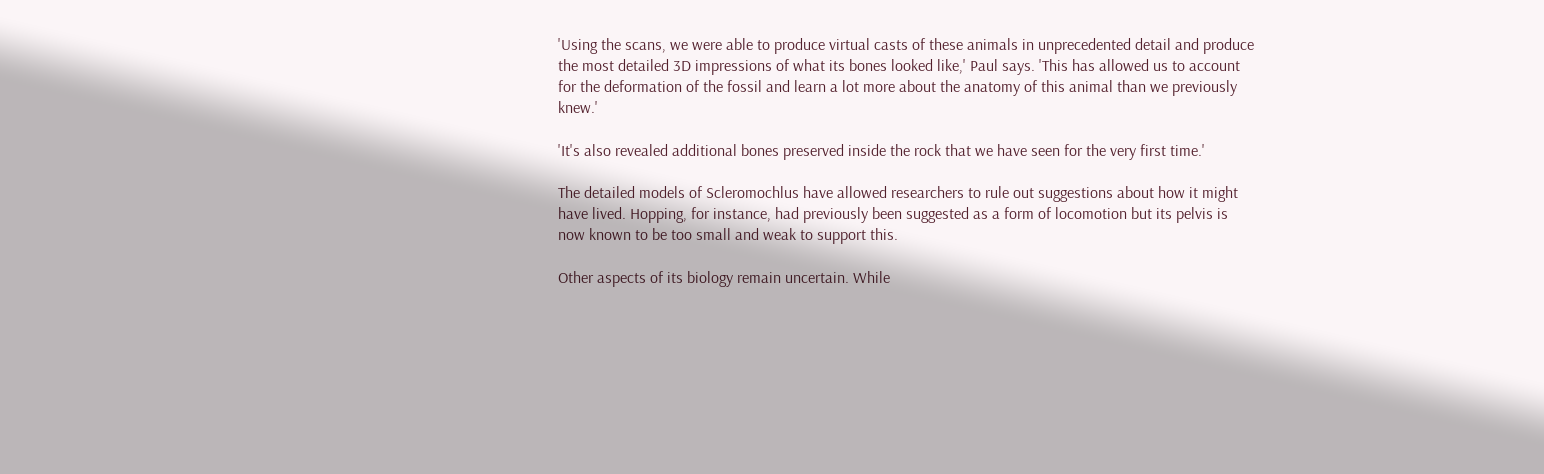'Using the scans, we were able to produce virtual casts of these animals in unprecedented detail and produce the most detailed 3D impressions of what its bones looked like,' Paul says. 'This has allowed us to account for the deformation of the fossil and learn a lot more about the anatomy of this animal than we previously knew.'

'It's also revealed additional bones preserved inside the rock that we have seen for the very first time.'

The detailed models of Scleromochlus have allowed researchers to rule out suggestions about how it might have lived. Hopping, for instance, had previously been suggested as a form of locomotion but its pelvis is now known to be too small and weak to support this.

Other aspects of its biology remain uncertain. While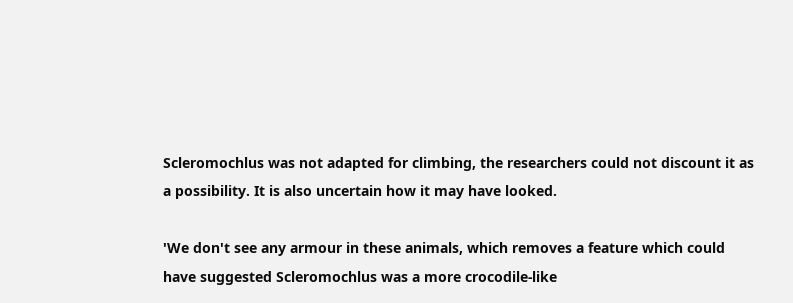Scleromochlus was not adapted for climbing, the researchers could not discount it as a possibility. It is also uncertain how it may have looked.

'We don't see any armour in these animals, which removes a feature which could have suggested Scleromochlus was a more crocodile-like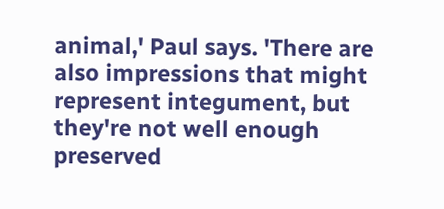animal,' Paul says. 'There are also impressions that might represent integument, but they're not well enough preserved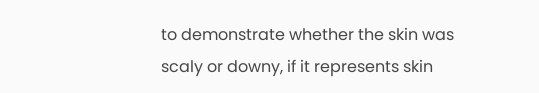to demonstrate whether the skin was scaly or downy, if it represents skin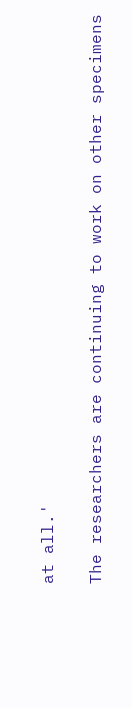at all.'

The researchers are continuing to work on other specimens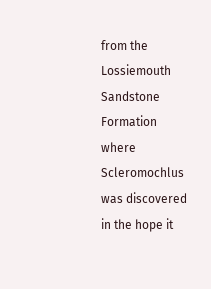from the Lossiemouth Sandstone Formation where Scleromochlus was discovered in the hope it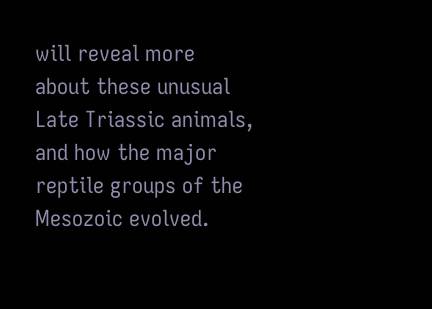will reveal more about these unusual Late Triassic animals, and how the major reptile groups of the Mesozoic evolved.